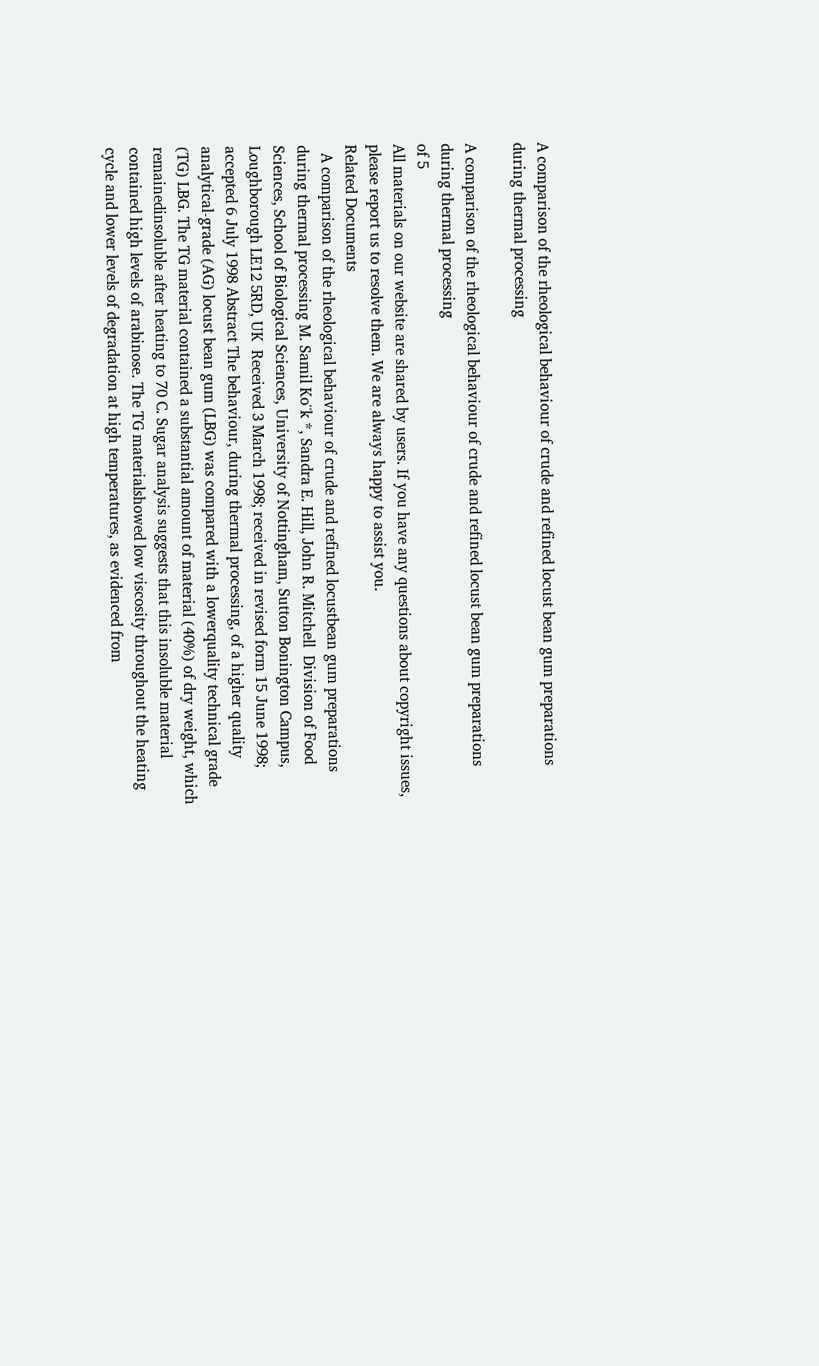A comparison of the rheological behaviour of crude and refined locust bean gum preparations during thermal processing

A comparison of the rheological behaviour of crude and refined locust bean gum preparations during thermal processing
of 5
All materials on our website are shared by users. If you have any questions about copyright issues, please report us to resolve them. We are always happy to assist you.
Related Documents
  A comparison of the rheological behaviour of crude and refined locustbean gum preparations during thermal processing M. Samil Ko¨k *, Sandra E. Hill, John R. Mitchell  Division of Food Sciences, School of Biological Sciences, University of Nottingham, Sutton Bonington Campus, Loughborough LE12 5RD, UK  Received 3 March 1998; received in revised form 15 June 1998; accepted 6 July 1998 Abstract The behaviour, during thermal processing, of a higher quality analytical-grade (AG) locust bean gum (LBG) was compared with a lowerquality technical grade (TG) LBG. The TG material contained a substantial amount of material (40%) of dry weight, which remainedinsoluble after heating to 70 C. Sugar analysis suggests that this insoluble material contained high levels of arabinose. The TG materialshowed low viscosity throughout the heating cycle and lower levels of degradation at high temperatures, as evidenced from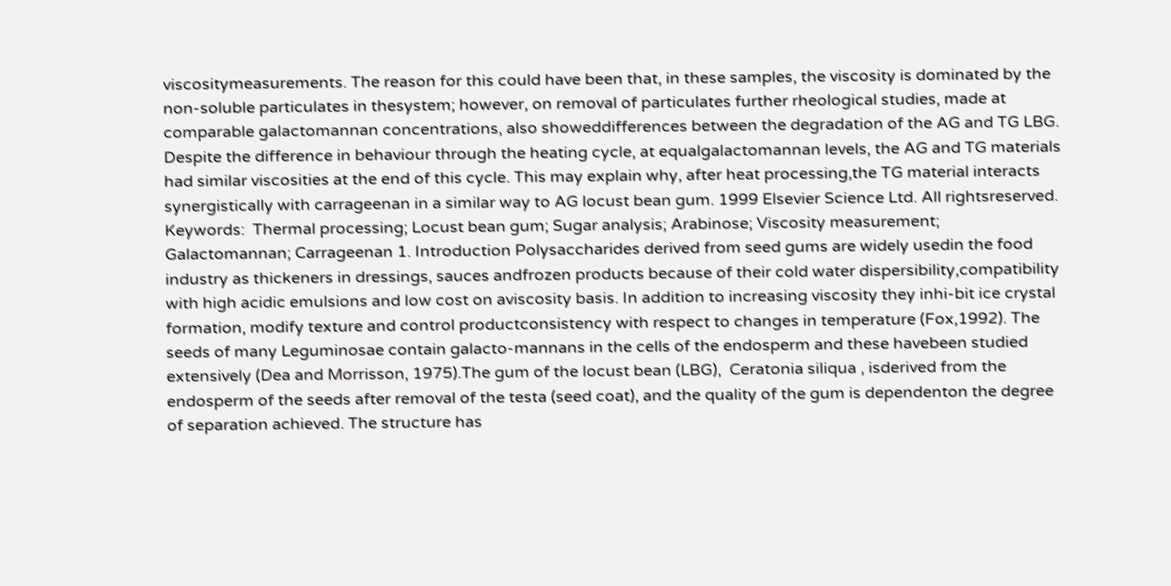viscositymeasurements. The reason for this could have been that, in these samples, the viscosity is dominated by the non-soluble particulates in thesystem; however, on removal of particulates further rheological studies, made at comparable galactomannan concentrations, also showeddifferences between the degradation of the AG and TG LBG. Despite the difference in behaviour through the heating cycle, at equalgalactomannan levels, the AG and TG materials had similar viscosities at the end of this cycle. This may explain why, after heat processing,the TG material interacts synergistically with carrageenan in a similar way to AG locust bean gum. 1999 Elsevier Science Ltd. All rightsreserved. Keywords:  Thermal processing; Locust bean gum; Sugar analysis; Arabinose; Viscosity measurement; Galactomannan; Carrageenan 1. Introduction Polysaccharides derived from seed gums are widely usedin the food industry as thickeners in dressings, sauces andfrozen products because of their cold water dispersibility,compatibility with high acidic emulsions and low cost on aviscosity basis. In addition to increasing viscosity they inhi-bit ice crystal formation, modify texture and control productconsistency with respect to changes in temperature (Fox,1992). The seeds of many Leguminosae contain galacto-mannans in the cells of the endosperm and these havebeen studied extensively (Dea and Morrisson, 1975).The gum of the locust bean (LBG),  Ceratonia siliqua , isderived from the endosperm of the seeds after removal of the testa (seed coat), and the quality of the gum is dependenton the degree of separation achieved. The structure has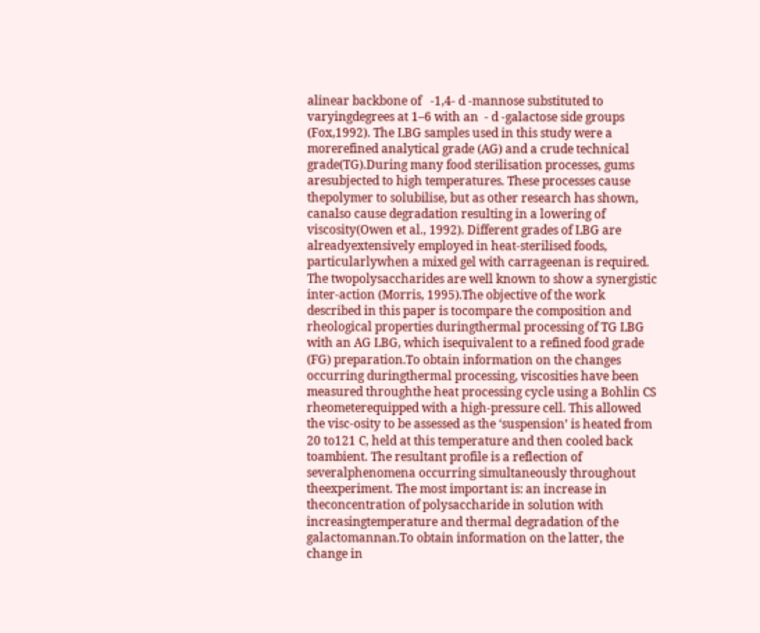alinear backbone of   -1,4- d -mannose substituted to varyingdegrees at 1–6 with an  - d -galactose side groups (Fox,1992). The LBG samples used in this study were a morerefined analytical grade (AG) and a crude technical grade(TG).During many food sterilisation processes, gums aresubjected to high temperatures. These processes cause thepolymer to solubilise, but as other research has shown, canalso cause degradation resulting in a lowering of viscosity(Owen et al., 1992). Different grades of LBG are alreadyextensively employed in heat-sterilised foods, particularlywhen a mixed gel with carrageenan is required. The twopolysaccharides are well known to show a synergistic inter-action (Morris, 1995).The objective of the work described in this paper is tocompare the composition and rheological properties duringthermal processing of TG LBG with an AG LBG, which isequivalent to a refined food grade (FG) preparation.To obtain information on the changes occurring duringthermal processing, viscosities have been measured throughthe heat processing cycle using a Bohlin CS rheometerequipped with a high-pressure cell. This allowed the visc-osity to be assessed as the ‘suspension’ is heated from 20 to121 C, held at this temperature and then cooled back toambient. The resultant profile is a reflection of severalphenomena occurring simultaneously throughout theexperiment. The most important is: an increase in theconcentration of polysaccharide in solution with increasingtemperature and thermal degradation of the galactomannan.To obtain information on the latter, the change in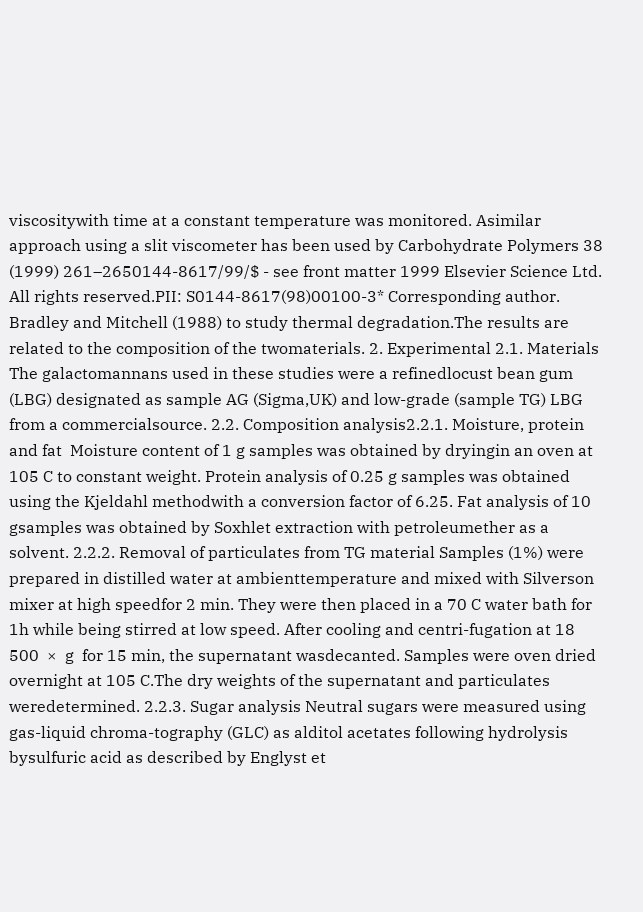viscositywith time at a constant temperature was monitored. Asimilar approach using a slit viscometer has been used by Carbohydrate Polymers 38 (1999) 261–2650144-8617/99/$ - see front matter 1999 Elsevier Science Ltd. All rights reserved.PII: S0144-8617(98)00100-3* Corresponding author.  Bradley and Mitchell (1988) to study thermal degradation.The results are related to the composition of the twomaterials. 2. Experimental 2.1. Materials The galactomannans used in these studies were a refinedlocust bean gum (LBG) designated as sample AG (Sigma,UK) and low-grade (sample TG) LBG from a commercialsource. 2.2. Composition analysis2.2.1. Moisture, protein and fat  Moisture content of 1 g samples was obtained by dryingin an oven at 105 C to constant weight. Protein analysis of 0.25 g samples was obtained using the Kjeldahl methodwith a conversion factor of 6.25. Fat analysis of 10 gsamples was obtained by Soxhlet extraction with petroleumether as a solvent. 2.2.2. Removal of particulates from TG material Samples (1%) were prepared in distilled water at ambienttemperature and mixed with Silverson mixer at high speedfor 2 min. They were then placed in a 70 C water bath for 1h while being stirred at low speed. After cooling and centri-fugation at 18 500  ×  g  for 15 min, the supernatant wasdecanted. Samples were oven dried overnight at 105 C.The dry weights of the supernatant and particulates weredetermined. 2.2.3. Sugar analysis Neutral sugars were measured using gas-liquid chroma-tography (GLC) as alditol acetates following hydrolysis bysulfuric acid as described by Englyst et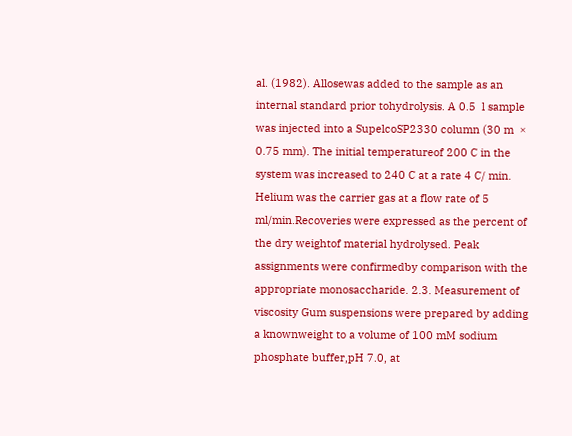al. (1982). Allosewas added to the sample as an internal standard prior tohydrolysis. A 0.5  l sample was injected into a SupelcoSP2330 column (30 m  ×  0.75 mm). The initial temperatureof 200 C in the system was increased to 240 C at a rate 4 C/ min. Helium was the carrier gas at a flow rate of 5 ml/min.Recoveries were expressed as the percent of the dry weightof material hydrolysed. Peak assignments were confirmedby comparison with the appropriate monosaccharide. 2.3. Measurement of viscosity Gum suspensions were prepared by adding a knownweight to a volume of 100 mM sodium phosphate buffer,pH 7.0, at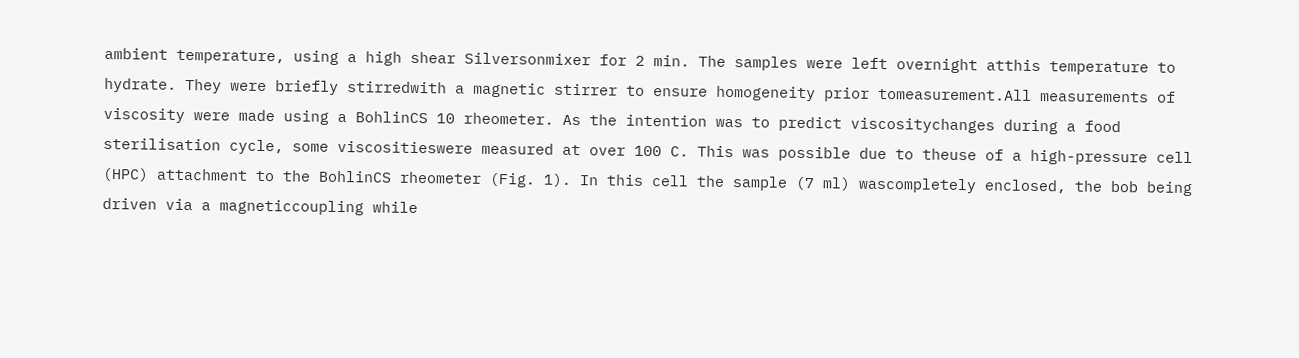ambient temperature, using a high shear Silversonmixer for 2 min. The samples were left overnight atthis temperature to hydrate. They were briefly stirredwith a magnetic stirrer to ensure homogeneity prior tomeasurement.All measurements of viscosity were made using a BohlinCS 10 rheometer. As the intention was to predict viscositychanges during a food sterilisation cycle, some viscositieswere measured at over 100 C. This was possible due to theuse of a high-pressure cell (HPC) attachment to the BohlinCS rheometer (Fig. 1). In this cell the sample (7 ml) wascompletely enclosed, the bob being driven via a magneticcoupling while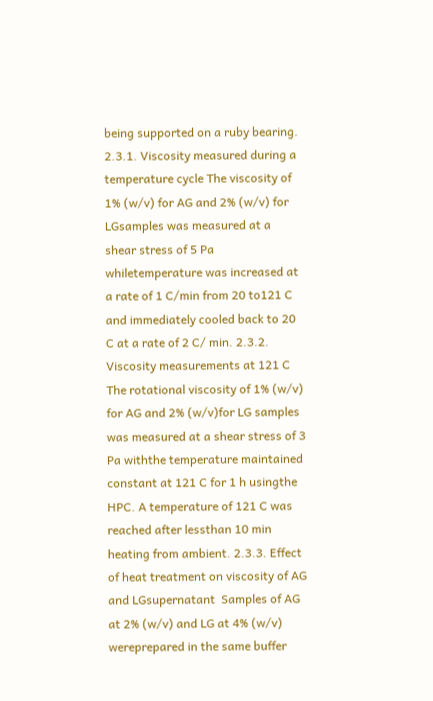being supported on a ruby bearing. 2.3.1. Viscosity measured during a temperature cycle The viscosity of 1% (w/v) for AG and 2% (w/v) for LGsamples was measured at a shear stress of 5 Pa whiletemperature was increased at a rate of 1 C/min from 20 to121 C and immediately cooled back to 20 C at a rate of 2 C/ min. 2.3.2. Viscosity measurements at 121 C  The rotational viscosity of 1% (w/v) for AG and 2% (w/v)for LG samples was measured at a shear stress of 3 Pa withthe temperature maintained constant at 121 C for 1 h usingthe HPC. A temperature of 121 C was reached after lessthan 10 min heating from ambient. 2.3.3. Effect of heat treatment on viscosity of AG and LGsupernatant  Samples of AG at 2% (w/v) and LG at 4% (w/v) wereprepared in the same buffer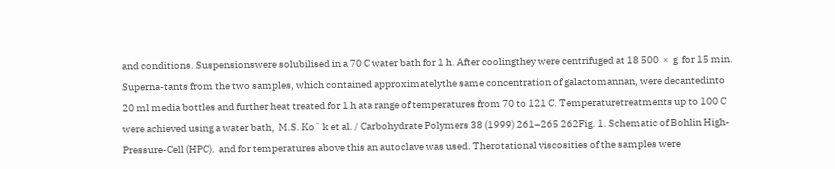and conditions. Suspensionswere solubilised in a 70 C water bath for 1 h. After coolingthey were centrifuged at 18 500  ×  g  for 15 min. Superna-tants from the two samples, which contained approximatelythe same concentration of galactomannan, were decantedinto 20 ml media bottles and further heat treated for 1 h ata range of temperatures from 70 to 121 C. Temperaturetreatments up to 100 C were achieved using a water bath,  M.S. Ko¨ k et al. / Carbohydrate Polymers 38 (1999) 261–265 262Fig. 1. Schematic of Bohlin High-Pressure-Cell (HPC).  and for temperatures above this an autoclave was used. Therotational viscosities of the samples were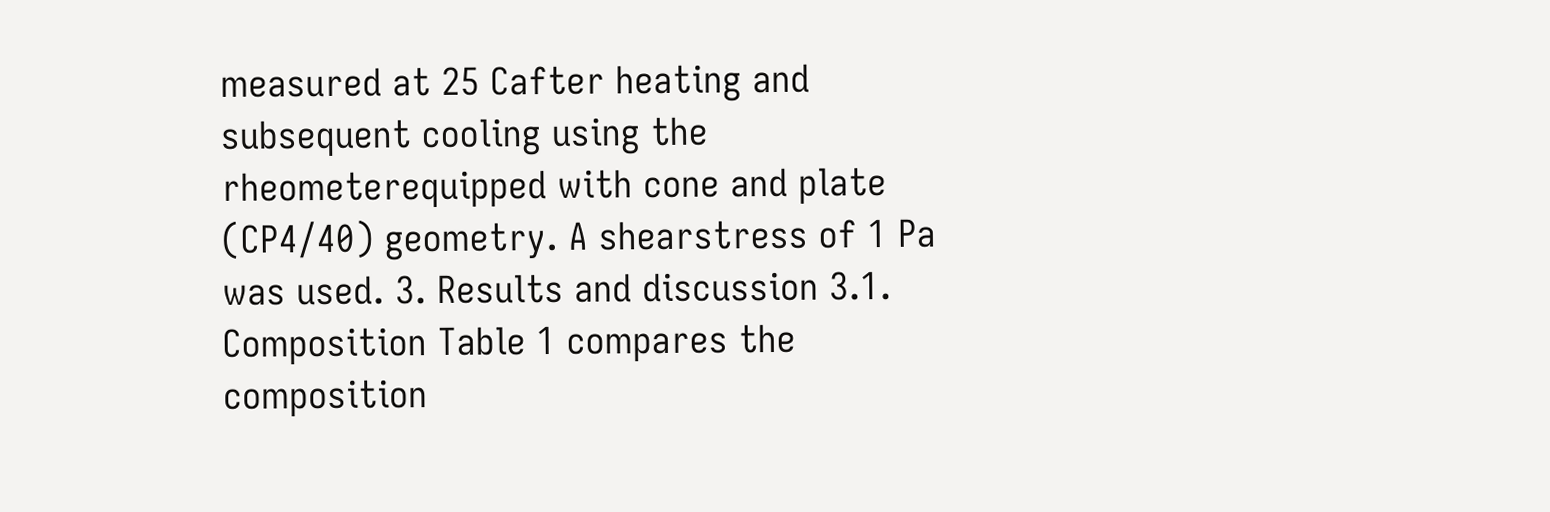measured at 25 Cafter heating and subsequent cooling using the rheometerequipped with cone and plate (CP4/40) geometry. A shearstress of 1 Pa was used. 3. Results and discussion 3.1. Composition Table 1 compares the composition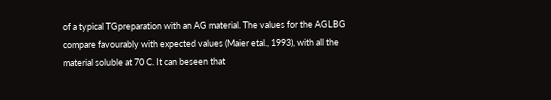of a typical TGpreparation with an AG material. The values for the AGLBG compare favourably with expected values (Maier etal., 1993), with all the material soluble at 70 C. It can beseen that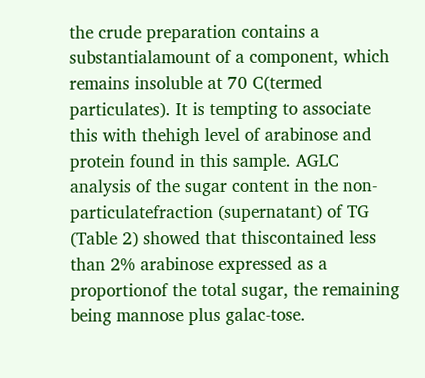the crude preparation contains a substantialamount of a component, which remains insoluble at 70 C(termed particulates). It is tempting to associate this with thehigh level of arabinose and protein found in this sample. AGLC analysis of the sugar content in the non-particulatefraction (supernatant) of TG (Table 2) showed that thiscontained less than 2% arabinose expressed as a proportionof the total sugar, the remaining being mannose plus galac-tose.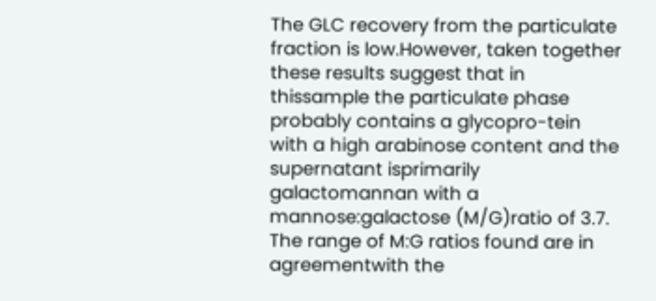The GLC recovery from the particulate fraction is low.However, taken together these results suggest that in thissample the particulate phase probably contains a glycopro-tein with a high arabinose content and the supernatant isprimarily galactomannan with a mannose:galactose (M/G)ratio of 3.7. The range of M:G ratios found are in agreementwith the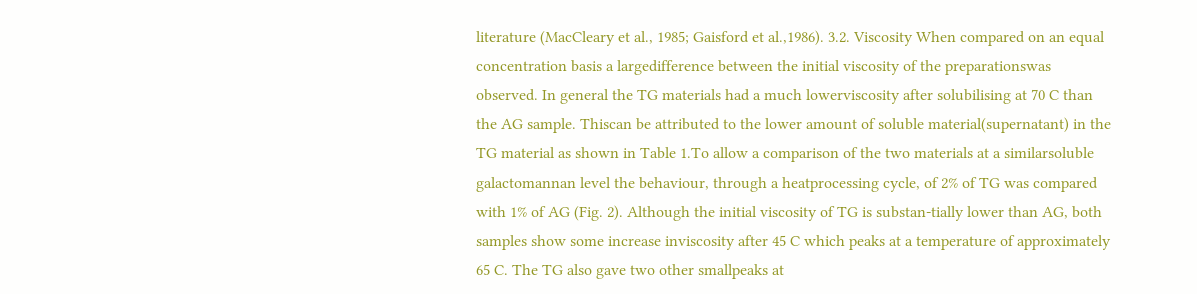literature (MacCleary et al., 1985; Gaisford et al.,1986). 3.2. Viscosity When compared on an equal concentration basis a largedifference between the initial viscosity of the preparationswas observed. In general the TG materials had a much lowerviscosity after solubilising at 70 C than the AG sample. Thiscan be attributed to the lower amount of soluble material(supernatant) in the TG material as shown in Table 1.To allow a comparison of the two materials at a similarsoluble galactomannan level the behaviour, through a heatprocessing cycle, of 2% of TG was compared with 1% of AG (Fig. 2). Although the initial viscosity of TG is substan-tially lower than AG, both samples show some increase inviscosity after 45 C which peaks at a temperature of approximately 65 C. The TG also gave two other smallpeaks at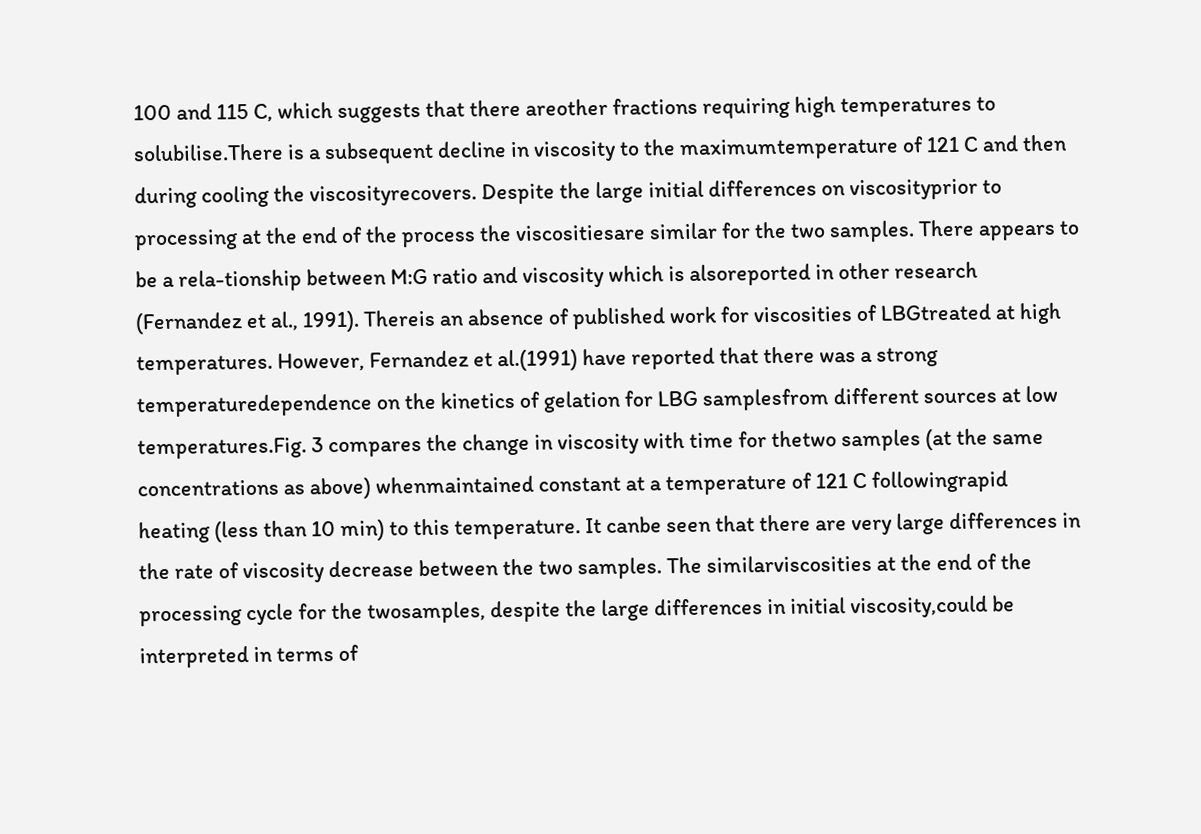100 and 115 C, which suggests that there areother fractions requiring high temperatures to solubilise.There is a subsequent decline in viscosity to the maximumtemperature of 121 C and then during cooling the viscosityrecovers. Despite the large initial differences on viscosityprior to processing at the end of the process the viscositiesare similar for the two samples. There appears to be a rela-tionship between M:G ratio and viscosity which is alsoreported in other research (Fernandez et al., 1991). Thereis an absence of published work for viscosities of LBGtreated at high temperatures. However, Fernandez et al.(1991) have reported that there was a strong temperaturedependence on the kinetics of gelation for LBG samplesfrom different sources at low temperatures.Fig. 3 compares the change in viscosity with time for thetwo samples (at the same concentrations as above) whenmaintained constant at a temperature of 121 C followingrapid heating (less than 10 min) to this temperature. It canbe seen that there are very large differences in the rate of viscosity decrease between the two samples. The similarviscosities at the end of the processing cycle for the twosamples, despite the large differences in initial viscosity,could be interpreted in terms of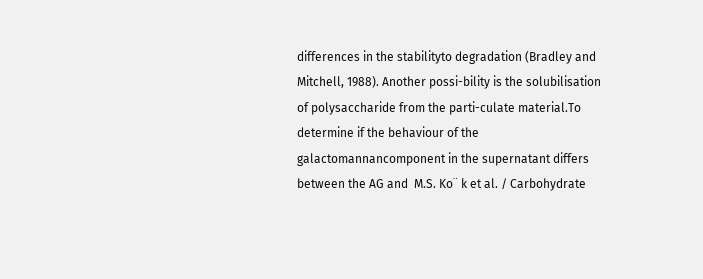differences in the stabilityto degradation (Bradley and Mitchell, 1988). Another possi-bility is the solubilisation of polysaccharide from the parti-culate material.To determine if the behaviour of the galactomannancomponent in the supernatant differs between the AG and  M.S. Ko¨ k et al. / Carbohydrate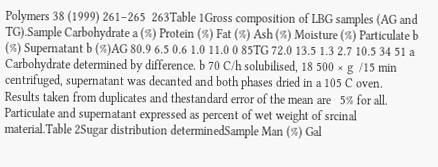Polymers 38 (1999) 261–265  263Table 1Gross composition of LBG samples (AG and TG).Sample Carbohydrate a (%) Protein (%) Fat (%) Ash (%) Moisture (%) Particulate b (%) Supernatant b (%)AG 80.9 6.5 0.6 1.0 11.0 0 85TG 72.0 13.5 1.3 2.7 10.5 34 51 a Carbohydrate determined by difference. b 70 C/h solubilised, 18 500 × g  /15 min centrifuged, supernatant was decanted and both phases dried in a 105 C oven. Results taken from duplicates and thestandard error of the mean are   5% for all. Particulate and supernatant expressed as percent of wet weight of srcinal material.Table 2Sugar distribution determinedSample Man (%) Gal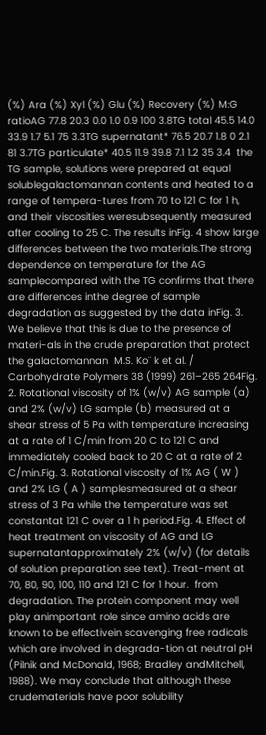(%) Ara (%) Xyl (%) Glu (%) Recovery (%) M:G ratioAG 77.8 20.3 0.0 1.0 0.9 100 3.8TG total 45.5 14.0 33.9 1.7 5.1 75 3.3TG supernatant* 76.5 20.7 1.8 0 2.1 81 3.7TG particulate* 40.5 11.9 39.8 7.1 1.2 35 3.4  the TG sample, solutions were prepared at equal solublegalactomannan contents and heated to a range of tempera-tures from 70 to 121 C for 1 h, and their viscosities weresubsequently measured after cooling to 25 C. The results inFig. 4 show large differences between the two materials.The strong dependence on temperature for the AG samplecompared with the TG confirms that there are differences inthe degree of sample degradation as suggested by the data inFig. 3. We believe that this is due to the presence of materi-als in the crude preparation that protect the galactomannan  M.S. Ko¨ k et al. / Carbohydrate Polymers 38 (1999) 261–265 264Fig. 2. Rotational viscosity of 1% (w/v) AG sample (a) and 2% (w/v) LG sample (b) measured at a shear stress of 5 Pa with temperature increasing at a rate of 1 C/min from 20 C to 121 C and immediately cooled back to 20 C at a rate of 2 C/min.Fig. 3. Rotational viscosity of 1% AG ( W ) and 2% LG ( A ) samplesmeasured at a shear stress of 3 Pa while the temperature was set constantat 121 C over a 1 h period.Fig. 4. Effect of heat treatment on viscosity of AG and LG supernatantapproximately 2% (w/v) (for details of solution preparation see text). Treat-ment at 70, 80, 90, 100, 110 and 121 C for 1 hour.  from degradation. The protein component may well play animportant role since amino acids are known to be effectivein scavenging free radicals which are involved in degrada-tion at neutral pH (Pilnik and McDonald, 1968; Bradley andMitchell, 1988). We may conclude that although these crudematerials have poor solubility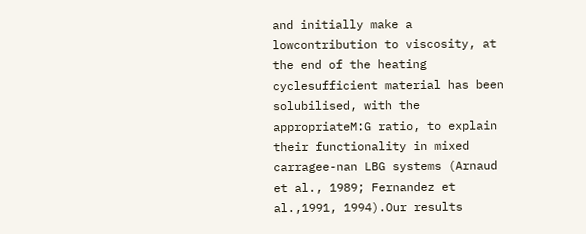and initially make a lowcontribution to viscosity, at the end of the heating cyclesufficient material has been solubilised, with the appropriateM:G ratio, to explain their functionality in mixed carragee-nan LBG systems (Arnaud et al., 1989; Fernandez et al.,1991, 1994).Our results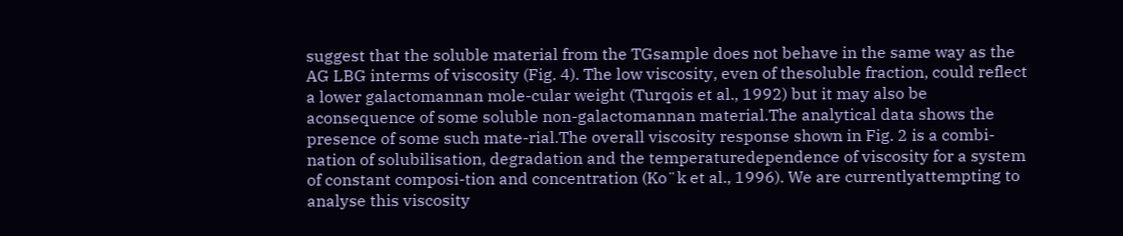suggest that the soluble material from the TGsample does not behave in the same way as the AG LBG interms of viscosity (Fig. 4). The low viscosity, even of thesoluble fraction, could reflect a lower galactomannan mole-cular weight (Turqois et al., 1992) but it may also be aconsequence of some soluble non-galactomannan material.The analytical data shows the presence of some such mate-rial.The overall viscosity response shown in Fig. 2 is a combi-nation of solubilisation, degradation and the temperaturedependence of viscosity for a system of constant composi-tion and concentration (Ko¨k et al., 1996). We are currentlyattempting to analyse this viscosity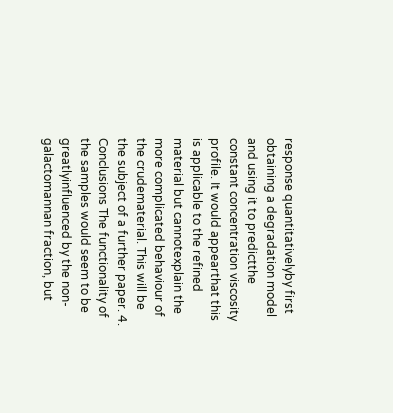response quantitativelyby first obtaining a degradation model and using it to predictthe constant concentration viscosity profile. It would appearthat this is applicable to the refined material but cannotexplain the more complicated behaviour of the crudematerial. This will be the subject of a further paper. 4. Conclusions The functionality of the samples would seem to be greatlyinfluenced by the non-galactomannan fraction, but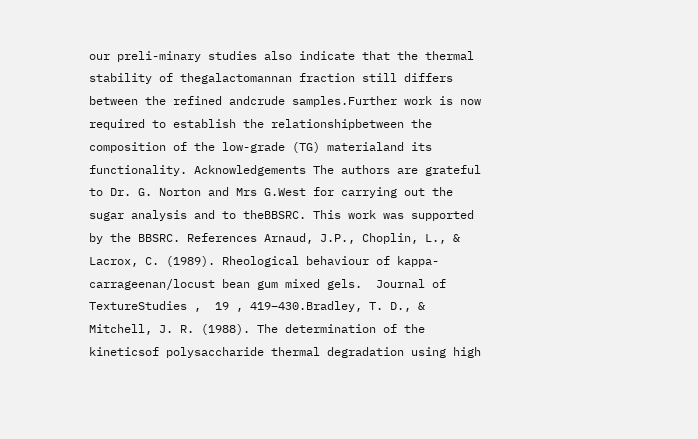our preli-minary studies also indicate that the thermal stability of thegalactomannan fraction still differs between the refined andcrude samples.Further work is now required to establish the relationshipbetween the composition of the low-grade (TG) materialand its functionality. Acknowledgements The authors are grateful to Dr. G. Norton and Mrs G.West for carrying out the sugar analysis and to theBBSRC. This work was supported by the BBSRC. References Arnaud, J.P., Choplin, L., & Lacrox, C. (1989). Rheological behaviour of kappa-carrageenan/locust bean gum mixed gels.  Journal of TextureStudies ,  19 , 419–430.Bradley, T. D., & Mitchell, J. R. (1988). The determination of the kineticsof polysaccharide thermal degradation using high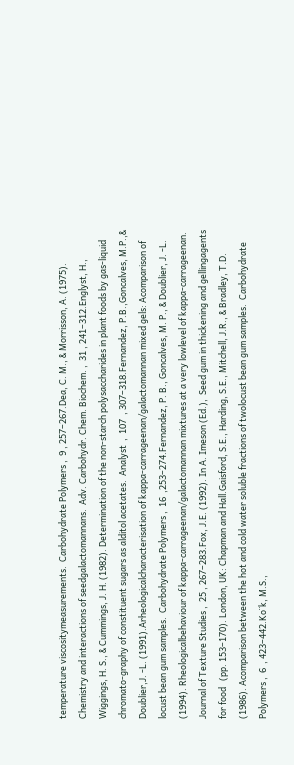temperature viscositymeasurements.  Carbohydrate Polymers ,  9 , 257–267.Dea, C. M., & Morrisson, A. (1975). Chemistry and interactions of seedgalactomannans.  Adv. Carbohydr. Chem. Biochem. ,  31 , 241–312.Englyst, H., Wiggings, H. S., & Cummings, J. H. (1982). Determination of the non-starch polysaccharides in plant foods by gas-liquid chromato-graphy of constituent sugars as alditol acetates.  Analyst  ,  107  , 307–318.Fernandez, P.B.,Goncalves, M.P.,& Doublier,J. -L. (1991).Arheologicalcharacterisation of kappa-carrageenan/galactomannan mixed gels: Acomparison of locust bean gum samples.  Carbohydrate Polymers ,  16  ,253–274.Fernandez, P. B., Goncalves, M. P., & Doublier, J. -L. (1994). Rheologicalbehaviour of kappa-carrageenan/galactomannan mixtures at a very lowlevel of kappa-carrageenan.  Journal of Texture Studies ,  25 , 267–283.Fox, J.E. (1992). In A. Imeson (Ed.),  Seed gum in thickening and gellingagents for food   (pp. 153–170). London, UK: Chapman and Hall.Gaisford, S.E., Harding, S.E., Mitchell, J.R., & Bradley, T.D. (1986). Acomparison between the hot and cold water soluble fractions of twolocust bean gum samples.  Carbohydrate Polymers ,  6  , 423–442.Ko¨k, M.S.,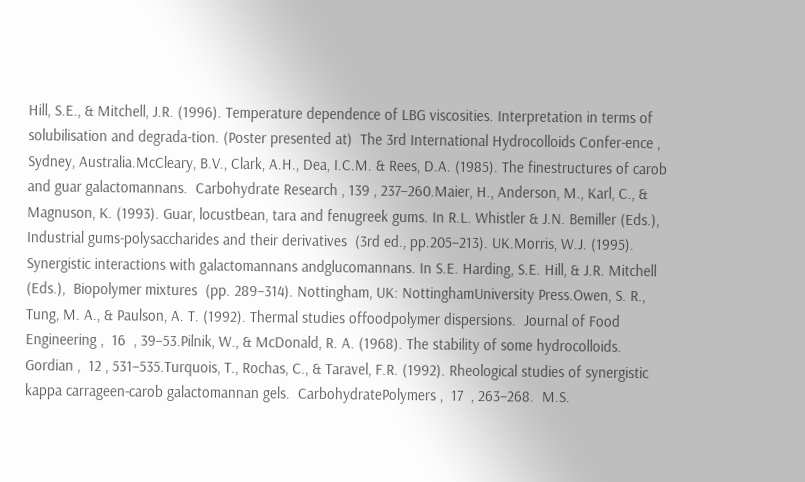Hill, S.E., & Mitchell, J.R. (1996). Temperature dependence of LBG viscosities. Interpretation in terms of solubilisation and degrada-tion. (Poster presented at)  The 3rd International Hydrocolloids Confer-ence , Sydney, Australia.McCleary, B.V., Clark, A.H., Dea, I.C.M. & Rees, D.A. (1985). The finestructures of carob and guar galactomannans.  Carbohydrate Research , 139 , 237–260.Maier, H., Anderson, M., Karl, C., & Magnuson, K. (1993). Guar, locustbean, tara and fenugreek gums. In R.L. Whistler & J.N. Bemiller (Eds.),  Industrial gums-polysaccharides and their derivatives  (3rd ed., pp.205–213). UK.Morris, W.J. (1995). Synergistic interactions with galactomannans andglucomannans. In S.E. Harding, S.E. Hill, & J.R. Mitchell (Eds.),  Biopolymer mixtures  (pp. 289–314). Nottingham, UK: NottinghamUniversity Press.Owen, S. R., Tung, M. A., & Paulson, A. T. (1992). Thermal studies offoodpolymer dispersions.  Journal of Food Engineering ,  16  , 39–53.Pilnik, W., & McDonald, R. A. (1968). The stability of some hydrocolloids. Gordian ,  12 , 531–535.Turquois, T., Rochas, C., & Taravel, F.R. (1992). Rheological studies of synergistic kappa carrageen-carob galactomannan gels.  CarbohydratePolymers ,  17  , 263–268.  M.S.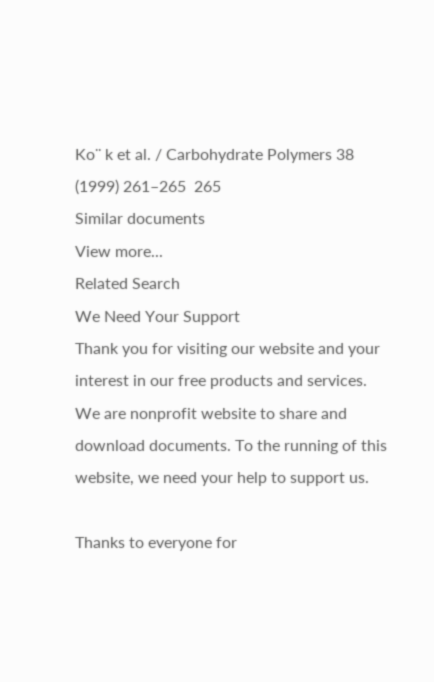Ko¨ k et al. / Carbohydrate Polymers 38 (1999) 261–265  265
Similar documents
View more...
Related Search
We Need Your Support
Thank you for visiting our website and your interest in our free products and services. We are nonprofit website to share and download documents. To the running of this website, we need your help to support us.

Thanks to everyone for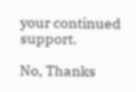your continued support.

No, Thanks